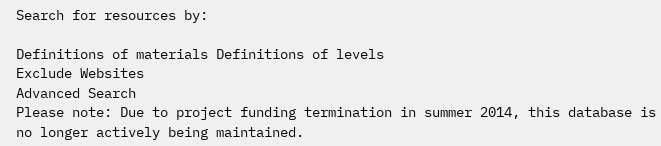Search for resources by:

Definitions of materials Definitions of levels
Exclude Websites
Advanced Search
Please note: Due to project funding termination in summer 2014, this database is no longer actively being maintained.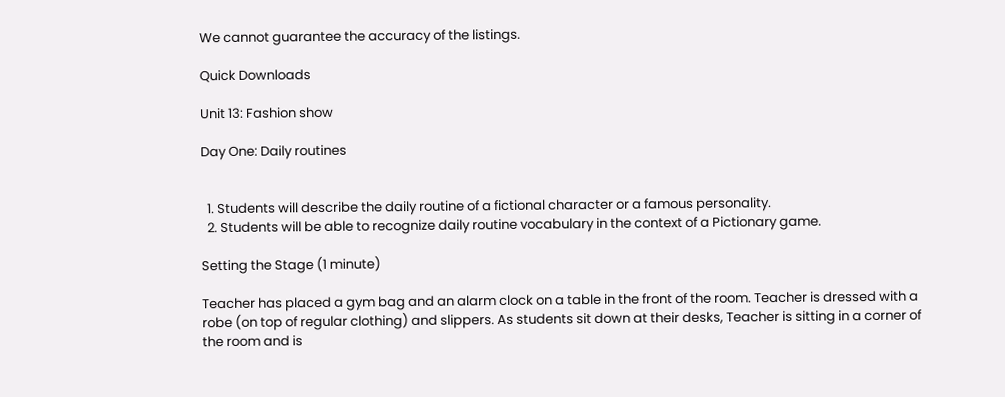We cannot guarantee the accuracy of the listings.

Quick Downloads

Unit 13: Fashion show

Day One: Daily routines


  1. Students will describe the daily routine of a fictional character or a famous personality.
  2. Students will be able to recognize daily routine vocabulary in the context of a Pictionary game.

Setting the Stage (1 minute)

Teacher has placed a gym bag and an alarm clock on a table in the front of the room. Teacher is dressed with a robe (on top of regular clothing) and slippers. As students sit down at their desks, Teacher is sitting in a corner of the room and is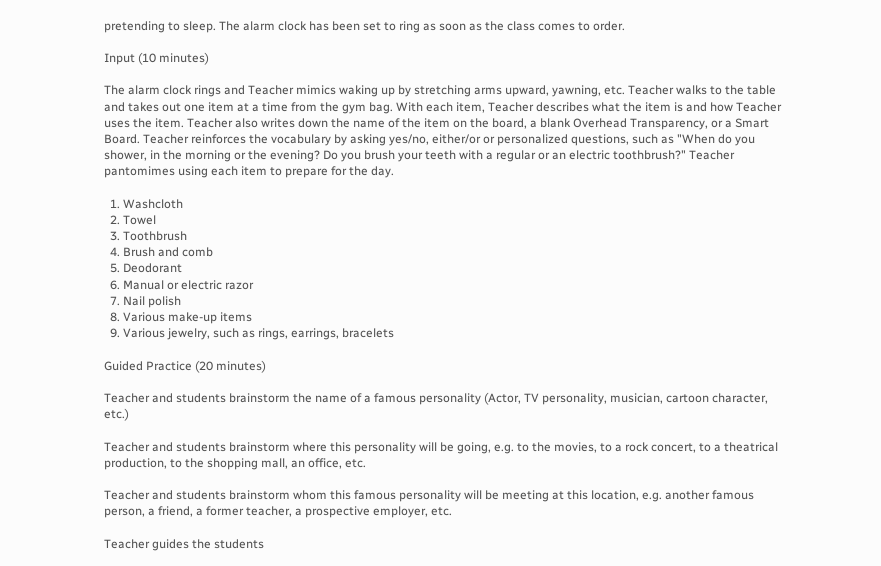pretending to sleep. The alarm clock has been set to ring as soon as the class comes to order.

Input (10 minutes)

The alarm clock rings and Teacher mimics waking up by stretching arms upward, yawning, etc. Teacher walks to the table and takes out one item at a time from the gym bag. With each item, Teacher describes what the item is and how Teacher uses the item. Teacher also writes down the name of the item on the board, a blank Overhead Transparency, or a Smart Board. Teacher reinforces the vocabulary by asking yes/no, either/or or personalized questions, such as "When do you shower, in the morning or the evening? Do you brush your teeth with a regular or an electric toothbrush?" Teacher pantomimes using each item to prepare for the day.

  1. Washcloth
  2. Towel
  3. Toothbrush
  4. Brush and comb
  5. Deodorant
  6. Manual or electric razor
  7. Nail polish
  8. Various make-up items
  9. Various jewelry, such as rings, earrings, bracelets

Guided Practice (20 minutes)

Teacher and students brainstorm the name of a famous personality (Actor, TV personality, musician, cartoon character, etc.)

Teacher and students brainstorm where this personality will be going, e.g. to the movies, to a rock concert, to a theatrical production, to the shopping mall, an office, etc.

Teacher and students brainstorm whom this famous personality will be meeting at this location, e.g. another famous person, a friend, a former teacher, a prospective employer, etc.

Teacher guides the students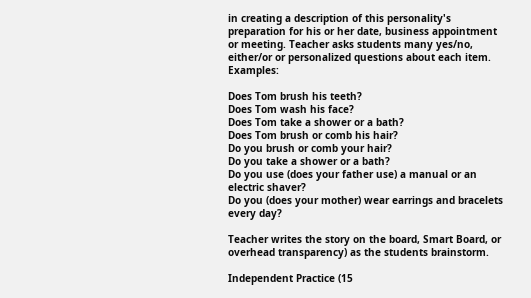in creating a description of this personality's preparation for his or her date, business appointment or meeting. Teacher asks students many yes/no, either/or or personalized questions about each item. Examples:

Does Tom brush his teeth?
Does Tom wash his face?
Does Tom take a shower or a bath?
Does Tom brush or comb his hair?
Do you brush or comb your hair?
Do you take a shower or a bath?
Do you use (does your father use) a manual or an electric shaver?
Do you (does your mother) wear earrings and bracelets every day?

Teacher writes the story on the board, Smart Board, or overhead transparency) as the students brainstorm.

Independent Practice (15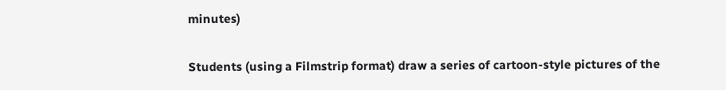minutes)

Students (using a Filmstrip format) draw a series of cartoon-style pictures of the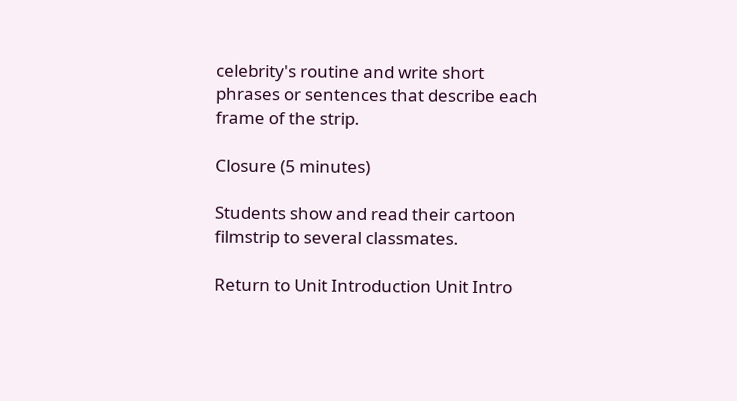celebrity's routine and write short phrases or sentences that describe each frame of the strip.

Closure (5 minutes)

Students show and read their cartoon filmstrip to several classmates.

Return to Unit Introduction Unit Intro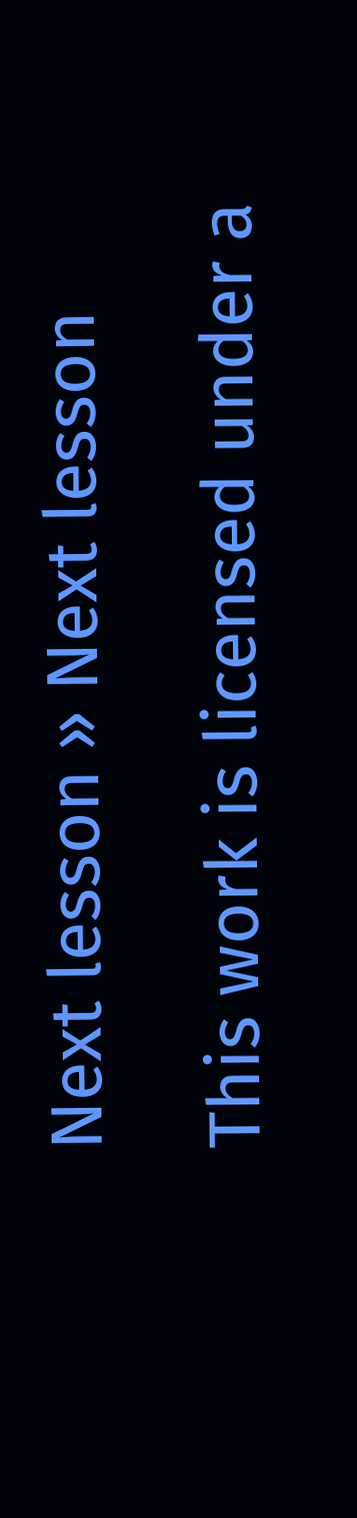Next lesson » Next lesson

This work is licensed under a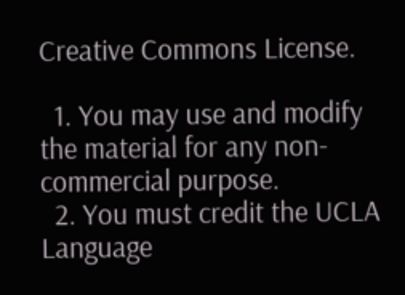Creative Commons License.

  1. You may use and modify the material for any non-commercial purpose.
  2. You must credit the UCLA Language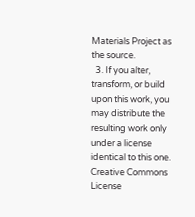Materials Project as the source.
  3. If you alter, transform, or build upon this work, you may distribute the resulting work only under a license identical to this one.
Creative Commons License